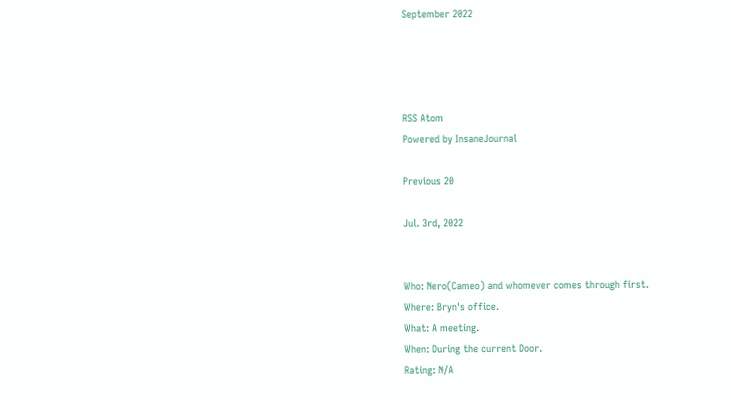September 2022




RSS Atom
Powered by InsaneJournal

Previous 20

Jul. 3rd, 2022


Who: Nero(Cameo) and whomever comes through first.
Where: Bryn's office.
What: A meeting.
When: During the current Door.
Rating: N/A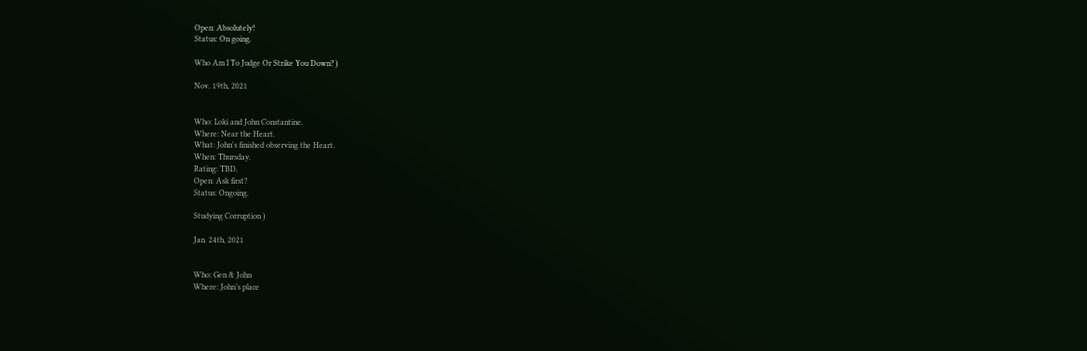Open: Absolutely!
Status: On going.

Who Am I To Judge Or Strike You Down? )

Nov. 19th, 2021


Who: Loki and John Constantine.
Where: Near the Heart.
What: John's finished observing the Heart.
When: Thursday.
Rating: TBD.
Open: Ask first?
Status: Ongoing.

Studying Corruption )

Jan. 24th, 2021


Who: Gen & John
Where: John’s place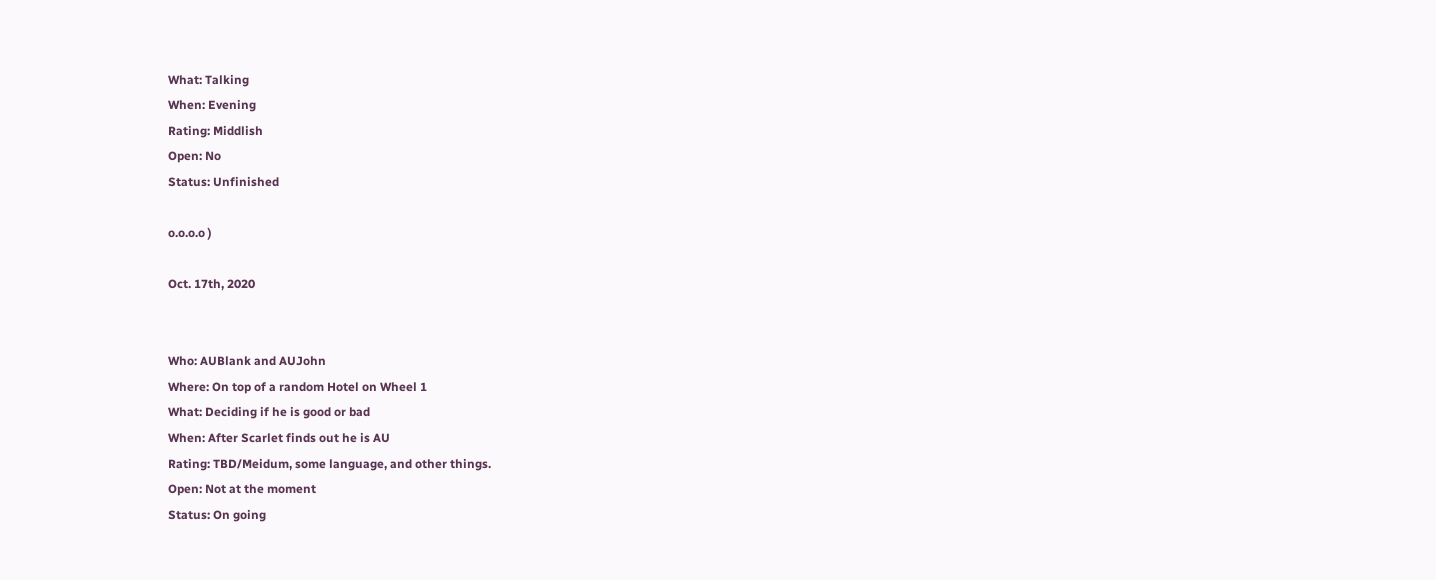What: Talking
When: Evening
Rating: Middlish
Open: No
Status: Unfinished

o.o.o.o )

Oct. 17th, 2020


Who: AUBlank and AUJohn
Where: On top of a random Hotel on Wheel 1
What: Deciding if he is good or bad
When: After Scarlet finds out he is AU
Rating: TBD/Meidum, some language, and other things.
Open: Not at the moment
Status: On going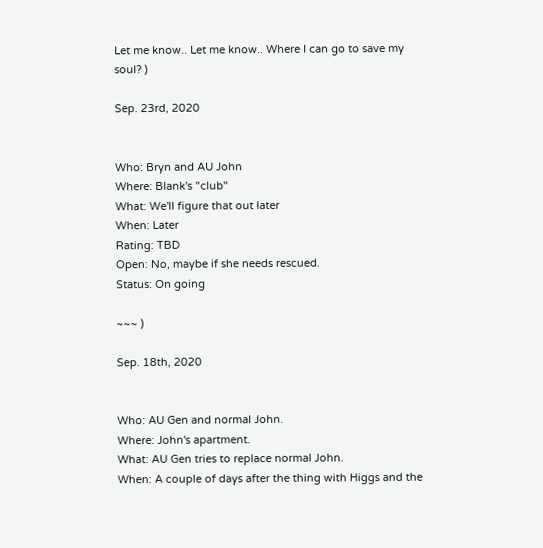Let me know.. Let me know.. Where I can go to save my soul? )

Sep. 23rd, 2020


Who: Bryn and AU John
Where: Blank's "club"
What: We'll figure that out later
When: Later
Rating: TBD
Open: No, maybe if she needs rescued.
Status: On going

~~~ )

Sep. 18th, 2020


Who: AU Gen and normal John.
Where: John's apartment.
What: AU Gen tries to replace normal John.
When: A couple of days after the thing with Higgs and the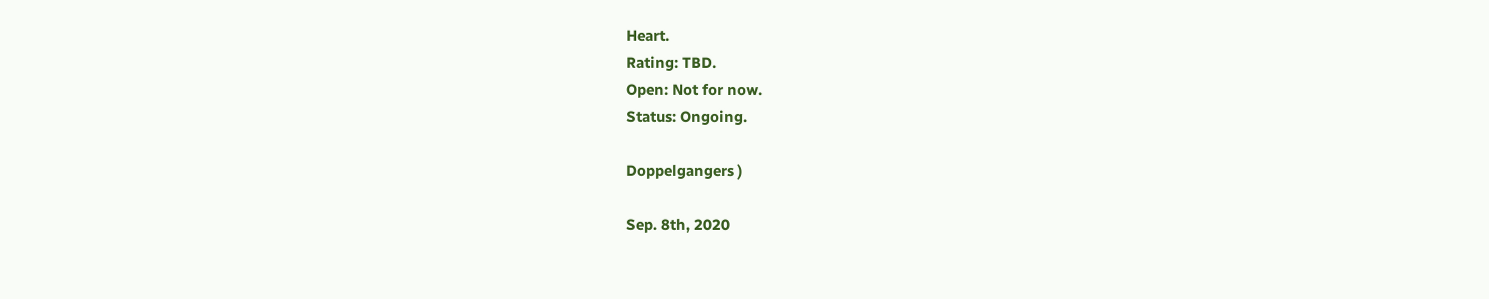Heart.
Rating: TBD.
Open: Not for now.
Status: Ongoing.

Doppelgangers )

Sep. 8th, 2020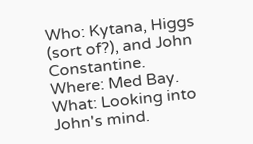Who: Kytana, Higgs (sort of?), and John Constantine.
Where: Med Bay.
What: Looking into John's mind.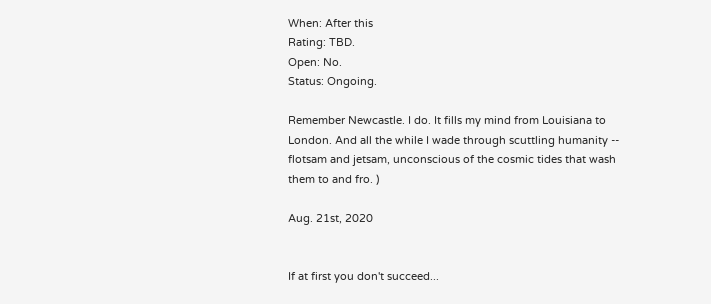When: After this
Rating: TBD.
Open: No.
Status: Ongoing.

Remember Newcastle. I do. It fills my mind from Louisiana to London. And all the while I wade through scuttling humanity -- flotsam and jetsam, unconscious of the cosmic tides that wash them to and fro. )

Aug. 21st, 2020


If at first you don't succeed...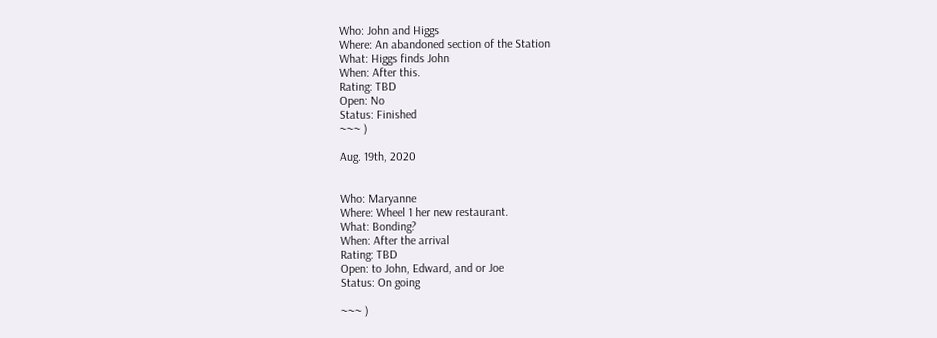Who: John and Higgs
Where: An abandoned section of the Station
What: Higgs finds John
When: After this.
Rating: TBD
Open: No
Status: Finished
~~~ )

Aug. 19th, 2020


Who: Maryanne
Where: Wheel 1 her new restaurant.
What: Bonding?
When: After the arrival
Rating: TBD
Open: to John, Edward, and or Joe
Status: On going

~~~ )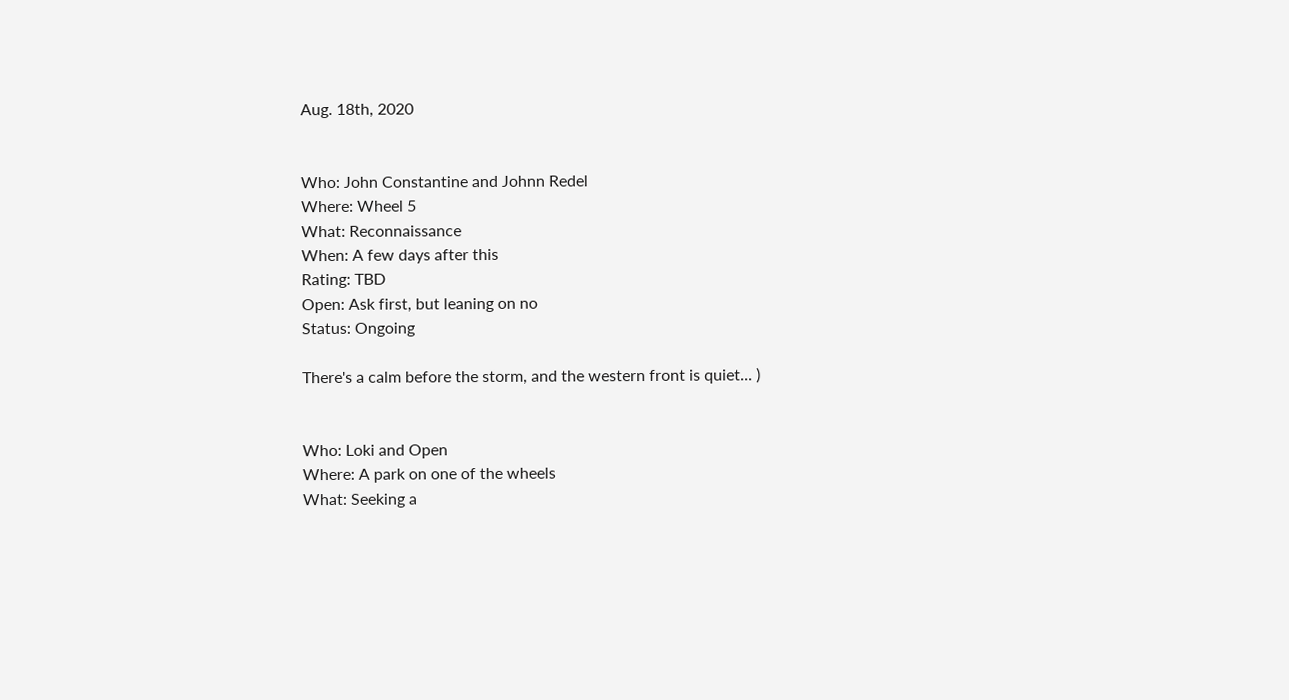Aug. 18th, 2020


Who: John Constantine and Johnn Redel
Where: Wheel 5
What: Reconnaissance
When: A few days after this
Rating: TBD
Open: Ask first, but leaning on no
Status: Ongoing

There's a calm before the storm, and the western front is quiet... )


Who: Loki and Open
Where: A park on one of the wheels
What: Seeking a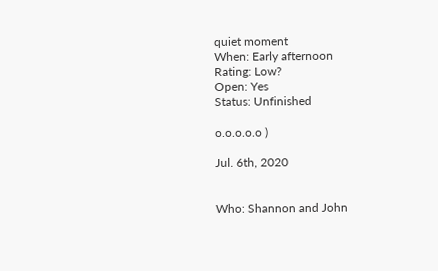quiet moment
When: Early afternoon
Rating: Low?
Open: Yes
Status: Unfinished

o.o.o.o.o )

Jul. 6th, 2020


Who: Shannon and John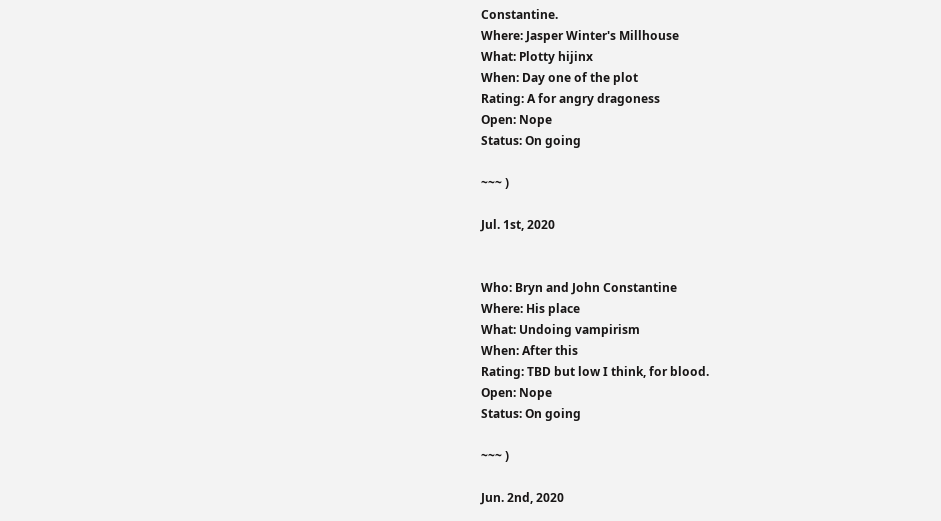Constantine.
Where: Jasper Winter's Millhouse
What: Plotty hijinx
When: Day one of the plot
Rating: A for angry dragoness
Open: Nope
Status: On going

~~~ )

Jul. 1st, 2020


Who: Bryn and John Constantine
Where: His place
What: Undoing vampirism
When: After this
Rating: TBD but low I think, for blood.
Open: Nope
Status: On going

~~~ )

Jun. 2nd, 2020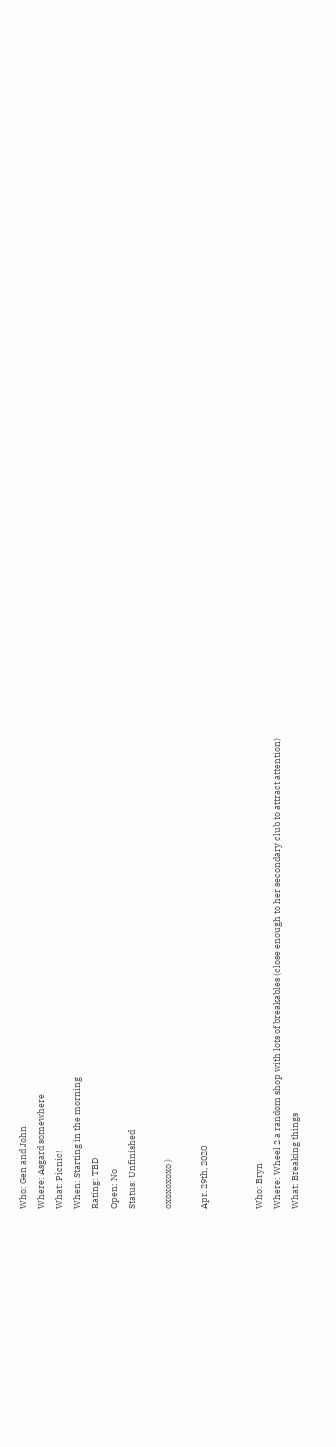Who: Gen and John
Where: Asgard somewhere
What: Picnic!
When: Starting in the morning
Rating: TBD
Open: No
Status: Unfinished

oxoxoxoxo )

Apr. 29th, 2020


Who: Bryn
Where: Wheel 2 a random shop with lots of breakables (close enough to her secondary club to attract attention)
What: Breaking things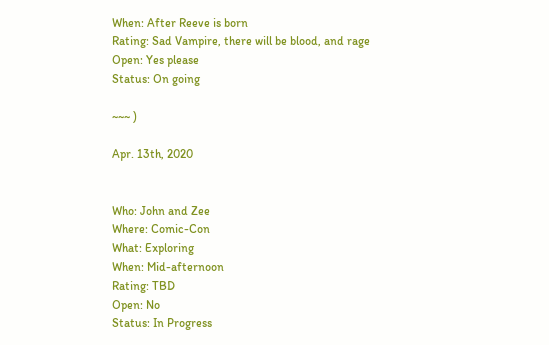When: After Reeve is born
Rating: Sad Vampire, there will be blood, and rage
Open: Yes please
Status: On going

~~~ )

Apr. 13th, 2020


Who: John and Zee
Where: Comic-Con
What: Exploring
When: Mid-afternoon
Rating: TBD
Open: No
Status: In Progress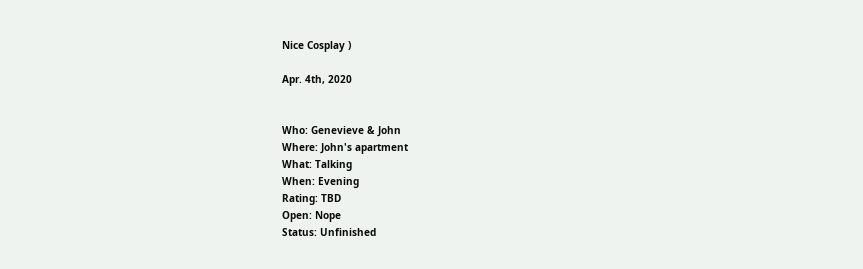Nice Cosplay )

Apr. 4th, 2020


Who: Genevieve & John
Where: John's apartment
What: Talking
When: Evening
Rating: TBD
Open: Nope
Status: Unfinished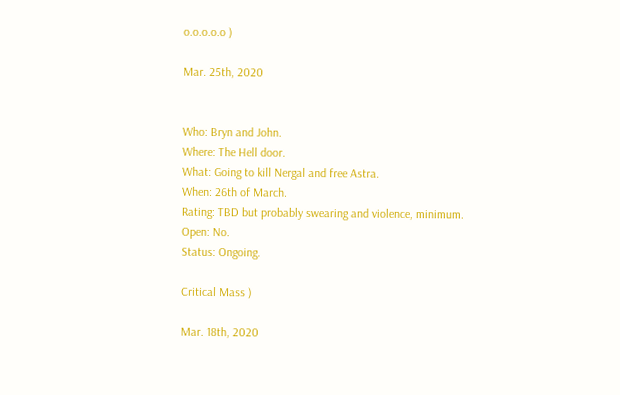o.o.o.o.o )

Mar. 25th, 2020


Who: Bryn and John.
Where: The Hell door.
What: Going to kill Nergal and free Astra.
When: 26th of March.
Rating: TBD but probably swearing and violence, minimum.
Open: No.
Status: Ongoing.

Critical Mass )

Mar. 18th, 2020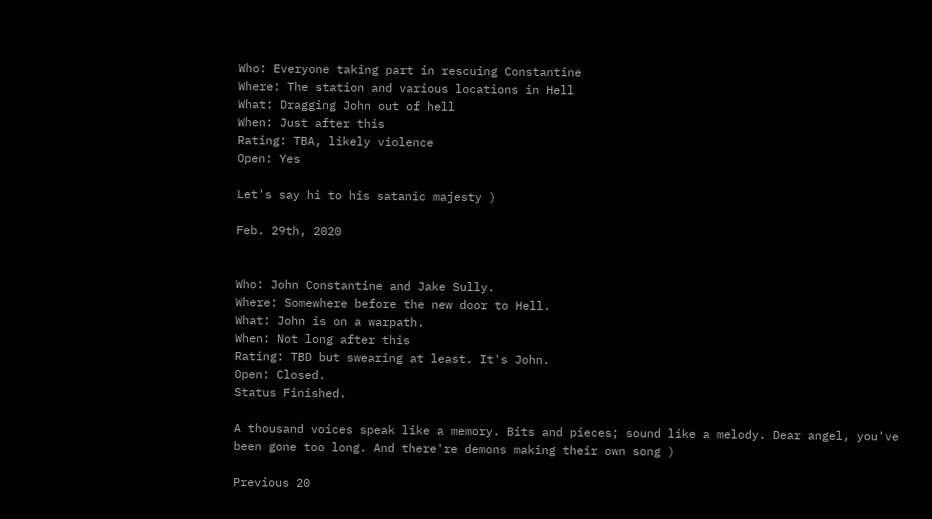Who: Everyone taking part in rescuing Constantine
Where: The station and various locations in Hell
What: Dragging John out of hell
When: Just after this
Rating: TBA, likely violence
Open: Yes

Let's say hi to his satanic majesty )

Feb. 29th, 2020


Who: John Constantine and Jake Sully.
Where: Somewhere before the new door to Hell.
What: John is on a warpath.
When: Not long after this
Rating: TBD but swearing at least. It's John.
Open: Closed.
Status Finished.

A thousand voices speak like a memory. Bits and pieces; sound like a melody. Dear angel, you've been gone too long. And there're demons making their own song )

Previous 20